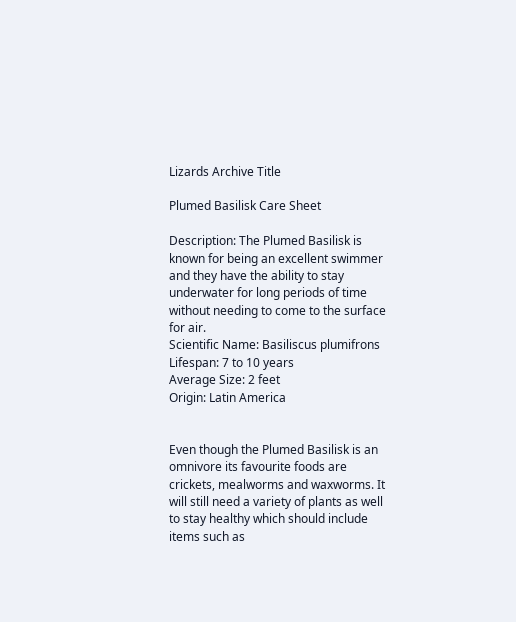Lizards Archive Title

Plumed Basilisk Care Sheet

Description: The Plumed Basilisk is known for being an excellent swimmer and they have the ability to stay underwater for long periods of time without needing to come to the surface for air.
Scientific Name: Basiliscus plumifrons
Lifespan: 7 to 10 years
Average Size: 2 feet
Origin: Latin America


Even though the Plumed Basilisk is an omnivore its favourite foods are crickets, mealworms and waxworms. It will still need a variety of plants as well to stay healthy which should include items such as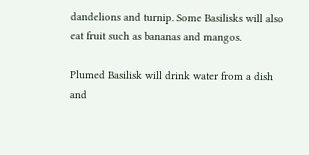dandelions and turnip. Some Basilisks will also eat fruit such as bananas and mangos.

Plumed Basilisk will drink water from a dish and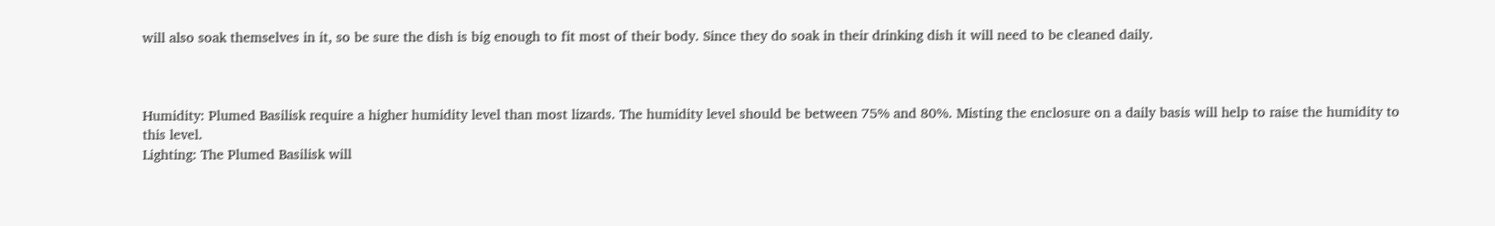will also soak themselves in it, so be sure the dish is big enough to fit most of their body. Since they do soak in their drinking dish it will need to be cleaned daily.



Humidity: Plumed Basilisk require a higher humidity level than most lizards. The humidity level should be between 75% and 80%. Misting the enclosure on a daily basis will help to raise the humidity to this level.
Lighting: The Plumed Basilisk will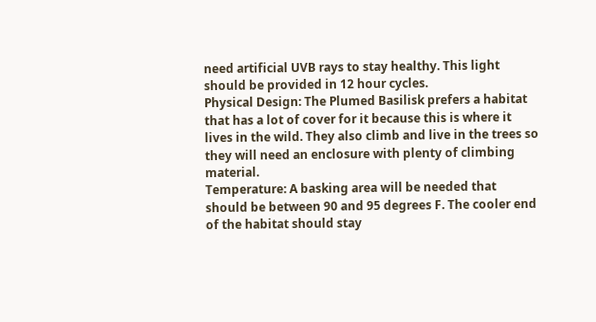need artificial UVB rays to stay healthy. This light should be provided in 12 hour cycles.
Physical Design: The Plumed Basilisk prefers a habitat that has a lot of cover for it because this is where it lives in the wild. They also climb and live in the trees so they will need an enclosure with plenty of climbing material.
Temperature: A basking area will be needed that should be between 90 and 95 degrees F. The cooler end of the habitat should stay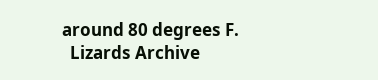around 80 degrees F.
  Lizards Archive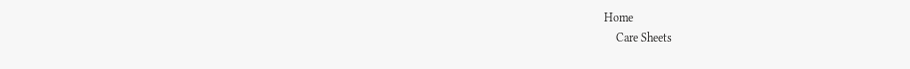Home
    Care Sheets